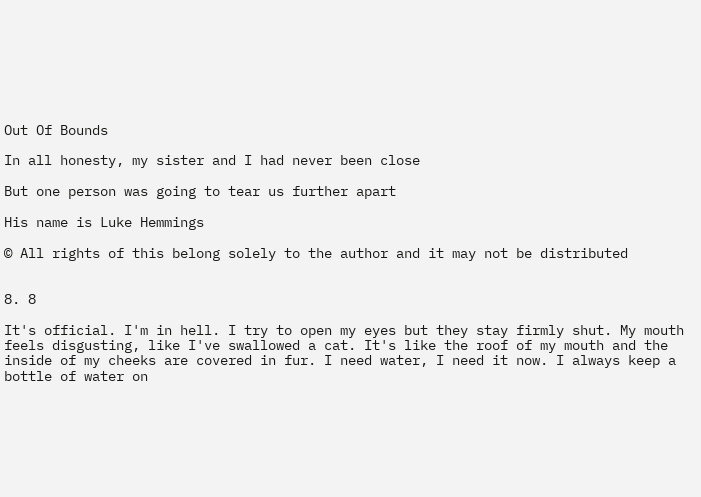Out Of Bounds

In all honesty, my sister and I had never been close

But one person was going to tear us further apart

His name is Luke Hemmings

© All rights of this belong solely to the author and it may not be distributed


8. 8

It's official. I'm in hell. I try to open my eyes but they stay firmly shut. My mouth feels disgusting, like I've swallowed a cat. It's like the roof of my mouth and the inside of my cheeks are covered in fur. I need water, I need it now. I always keep a bottle of water on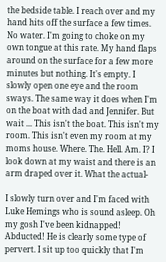the bedside table. I reach over and my hand hits off the surface a few times. No water. I'm going to choke on my own tongue at this rate. My hand flaps around on the surface for a few more minutes but nothing. It's empty. I slowly open one eye and the room sways. The same way it does when I'm on the boat with dad and Jennifer. But wait ... This isn't the boat. This isn't my room. This isn't even my room at my moms house. Where. The. Hell. Am. I? I look down at my waist and there is an arm draped over it. What the actual-

I slowly turn over and I'm faced with Luke Hemings who is sound asleep. Oh my gosh I've been kidnapped! Abducted! He is clearly some type of pervert. I sit up too quickly that I'm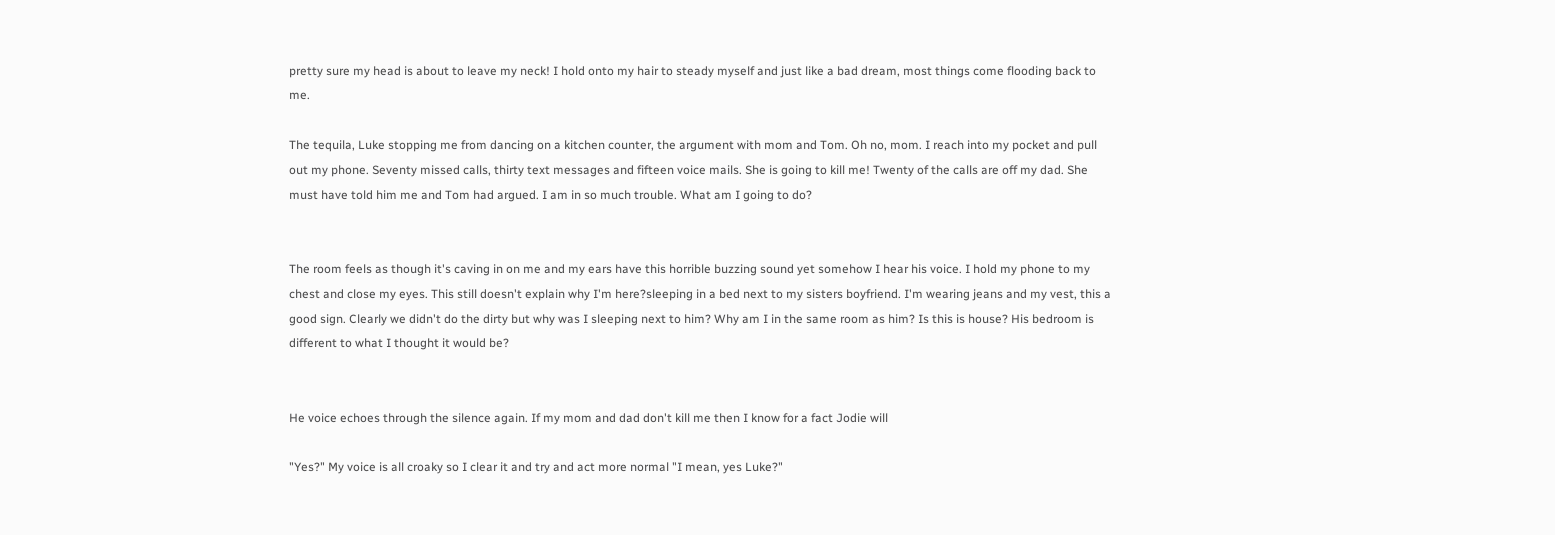pretty sure my head is about to leave my neck! I hold onto my hair to steady myself and just like a bad dream, most things come flooding back to me.

The tequila, Luke stopping me from dancing on a kitchen counter, the argument with mom and Tom. Oh no, mom. I reach into my pocket and pull out my phone. Seventy missed calls, thirty text messages and fifteen voice mails. She is going to kill me! Twenty of the calls are off my dad. She must have told him me and Tom had argued. I am in so much trouble. What am I going to do?


The room feels as though it's caving in on me and my ears have this horrible buzzing sound yet somehow I hear his voice. I hold my phone to my chest and close my eyes. This still doesn't explain why I'm here?sleeping in a bed next to my sisters boyfriend. I'm wearing jeans and my vest, this a good sign. Clearly we didn't do the dirty but why was I sleeping next to him? Why am I in the same room as him? Is this is house? His bedroom is different to what I thought it would be?


He voice echoes through the silence again. If my mom and dad don't kill me then I know for a fact Jodie will

"Yes?" My voice is all croaky so I clear it and try and act more normal "I mean, yes Luke?"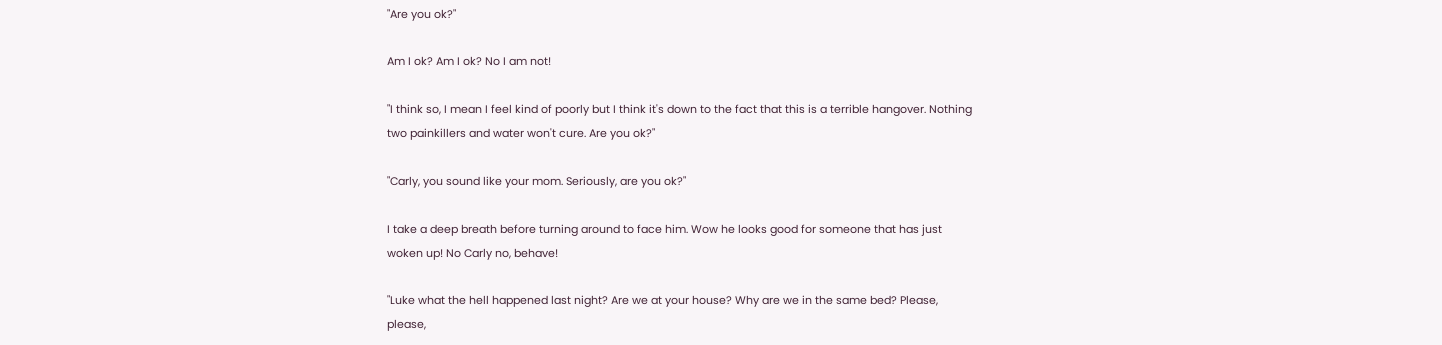"Are you ok?"

Am I ok? Am I ok? No I am not!

"I think so, I mean I feel kind of poorly but I think it's down to the fact that this is a terrible hangover. Nothing two painkillers and water won't cure. Are you ok?"

"Carly, you sound like your mom. Seriously, are you ok?"

I take a deep breath before turning around to face him. Wow he looks good for someone that has just woken up! No Carly no, behave!

"Luke what the hell happened last night? Are we at your house? Why are we in the same bed? Please, please,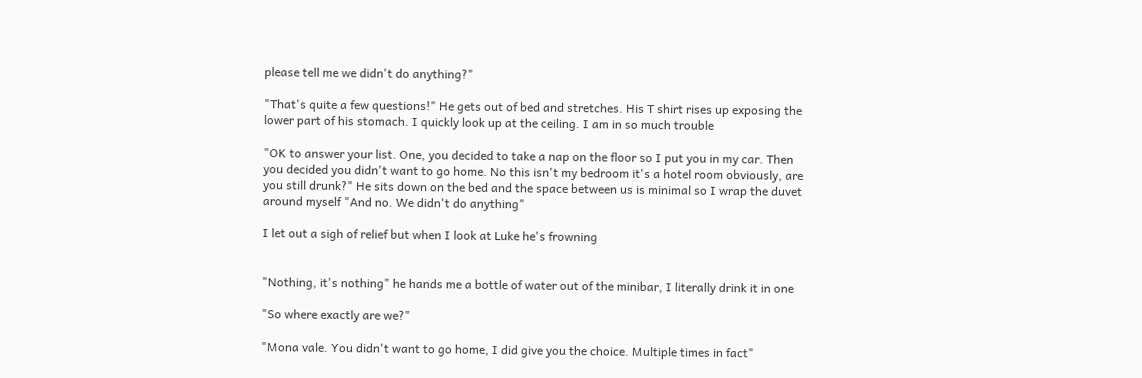please tell me we didn't do anything?"

"That's quite a few questions!" He gets out of bed and stretches. His T shirt rises up exposing the lower part of his stomach. I quickly look up at the ceiling. I am in so much trouble

"OK to answer your list. One, you decided to take a nap on the floor so I put you in my car. Then you decided you didn't want to go home. No this isn't my bedroom it's a hotel room obviously, are you still drunk?" He sits down on the bed and the space between us is minimal so I wrap the duvet around myself "And no. We didn't do anything"

I let out a sigh of relief but when I look at Luke he's frowning


"Nothing, it's nothing" he hands me a bottle of water out of the minibar, I literally drink it in one

"So where exactly are we?"

"Mona vale. You didn't want to go home, I did give you the choice. Multiple times in fact"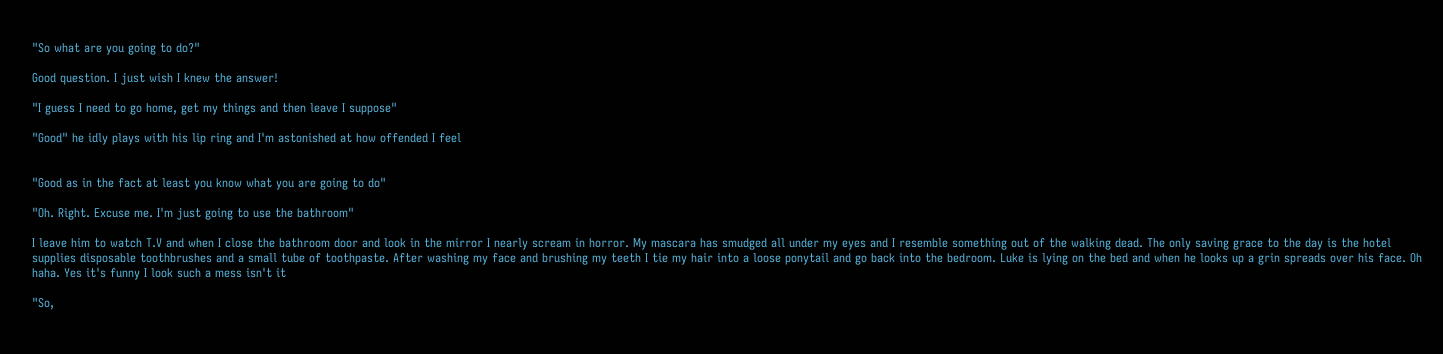"So what are you going to do?"

Good question. I just wish I knew the answer!

"I guess I need to go home, get my things and then leave I suppose"

"Good" he idly plays with his lip ring and I'm astonished at how offended I feel


"Good as in the fact at least you know what you are going to do"

"Oh. Right. Excuse me. I'm just going to use the bathroom"

I leave him to watch T.V and when I close the bathroom door and look in the mirror I nearly scream in horror. My mascara has smudged all under my eyes and I resemble something out of the walking dead. The only saving grace to the day is the hotel supplies disposable toothbrushes and a small tube of toothpaste. After washing my face and brushing my teeth I tie my hair into a loose ponytail and go back into the bedroom. Luke is lying on the bed and when he looks up a grin spreads over his face. Oh haha. Yes it's funny I look such a mess isn't it

"So,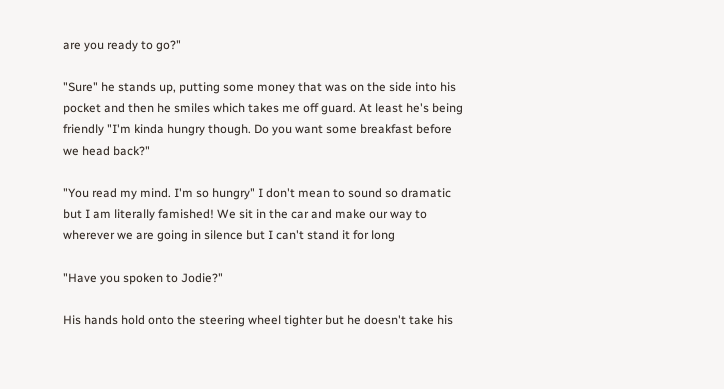are you ready to go?"

"Sure" he stands up, putting some money that was on the side into his pocket and then he smiles which takes me off guard. At least he's being friendly "I'm kinda hungry though. Do you want some breakfast before we head back?"

"You read my mind. I'm so hungry" I don't mean to sound so dramatic but I am literally famished! We sit in the car and make our way to wherever we are going in silence but I can't stand it for long

"Have you spoken to Jodie?"

His hands hold onto the steering wheel tighter but he doesn't take his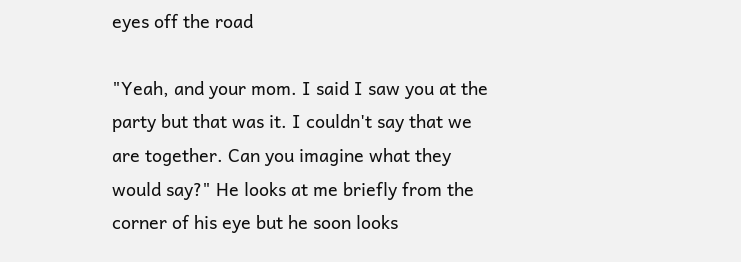eyes off the road

"Yeah, and your mom. I said I saw you at the party but that was it. I couldn't say that we are together. Can you imagine what they would say?" He looks at me briefly from the corner of his eye but he soon looks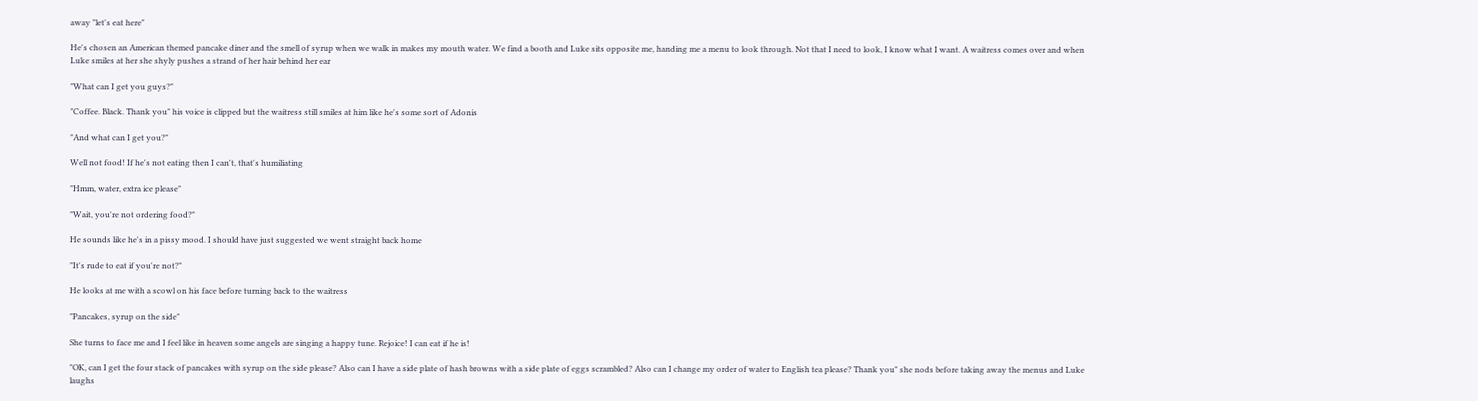away "let's eat here"

He's chosen an American themed pancake diner and the smell of syrup when we walk in makes my mouth water. We find a booth and Luke sits opposite me, handing me a menu to look through. Not that I need to look, I know what I want. A waitress comes over and when Luke smiles at her she shyly pushes a strand of her hair behind her ear

"What can I get you guys?"

"Coffee. Black. Thank you" his voice is clipped but the waitress still smiles at him like he's some sort of Adonis

"And what can I get you?"

Well not food! If he's not eating then I can't, that's humiliating

"Hmm, water, extra ice please"

"Wait, you're not ordering food?"

He sounds like he's in a pissy mood. I should have just suggested we went straight back home

"It's rude to eat if you're not?"

He looks at me with a scowl on his face before turning back to the waitress

"Pancakes, syrup on the side"

She turns to face me and I feel like in heaven some angels are singing a happy tune. Rejoice! I can eat if he is!

"OK, can I get the four stack of pancakes with syrup on the side please? Also can I have a side plate of hash browns with a side plate of eggs scrambled? Also can I change my order of water to English tea please? Thank you" she nods before taking away the menus and Luke laughs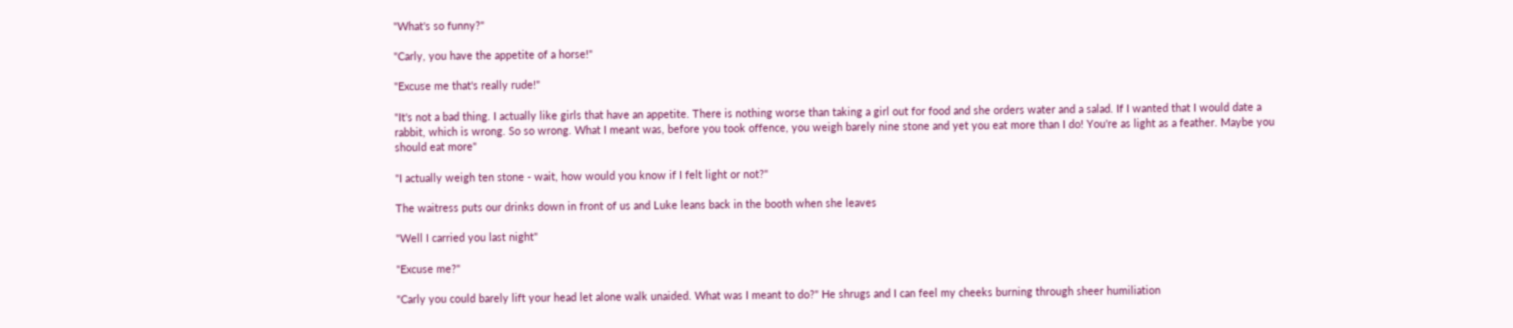"What's so funny?"

"Carly, you have the appetite of a horse!"

"Excuse me that's really rude!"

"It's not a bad thing. I actually like girls that have an appetite. There is nothing worse than taking a girl out for food and she orders water and a salad. If I wanted that I would date a rabbit, which is wrong. So so wrong. What I meant was, before you took offence, you weigh barely nine stone and yet you eat more than I do! You're as light as a feather. Maybe you should eat more"

"I actually weigh ten stone - wait, how would you know if I felt light or not?"

The waitress puts our drinks down in front of us and Luke leans back in the booth when she leaves

"Well I carried you last night"

"Excuse me?"

"Carly you could barely lift your head let alone walk unaided. What was I meant to do?" He shrugs and I can feel my cheeks burning through sheer humiliation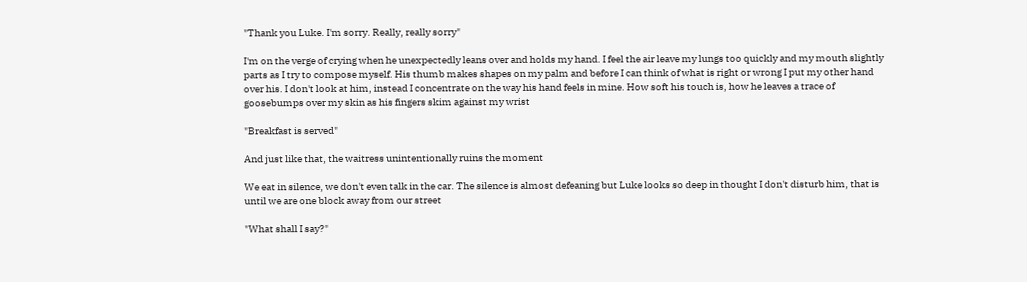"Thank you Luke. I'm sorry. Really, really sorry"

I'm on the verge of crying when he unexpectedly leans over and holds my hand. I feel the air leave my lungs too quickly and my mouth slightly parts as I try to compose myself. His thumb makes shapes on my palm and before I can think of what is right or wrong I put my other hand over his. I don't look at him, instead I concentrate on the way his hand feels in mine. How soft his touch is, how he leaves a trace of goosebumps over my skin as his fingers skim against my wrist

"Breakfast is served"

And just like that, the waitress unintentionally ruins the moment

We eat in silence, we don't even talk in the car. The silence is almost defeaning but Luke looks so deep in thought I don't disturb him, that is until we are one block away from our street

"What shall I say?"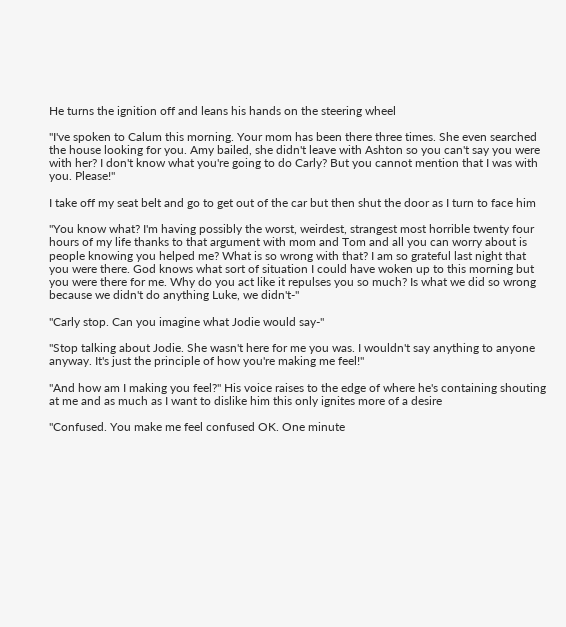He turns the ignition off and leans his hands on the steering wheel

"I've spoken to Calum this morning. Your mom has been there three times. She even searched the house looking for you. Amy bailed, she didn't leave with Ashton so you can't say you were with her? I don't know what you're going to do Carly? But you cannot mention that I was with you. Please!"

I take off my seat belt and go to get out of the car but then shut the door as I turn to face him

"You know what? I'm having possibly the worst, weirdest, strangest most horrible twenty four hours of my life thanks to that argument with mom and Tom and all you can worry about is people knowing you helped me? What is so wrong with that? I am so grateful last night that you were there. God knows what sort of situation I could have woken up to this morning but you were there for me. Why do you act like it repulses you so much? Is what we did so wrong because we didn't do anything Luke, we didn't-"

"Carly stop. Can you imagine what Jodie would say-"

"Stop talking about Jodie. She wasn't here for me you was. I wouldn't say anything to anyone anyway. It's just the principle of how you're making me feel!"

"And how am I making you feel?" His voice raises to the edge of where he's containing shouting at me and as much as I want to dislike him this only ignites more of a desire

"Confused. You make me feel confused OK. One minute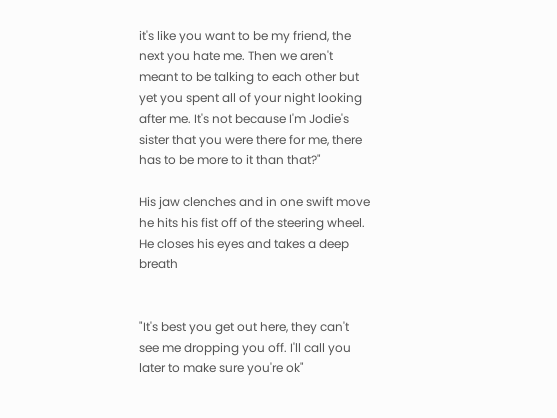it's like you want to be my friend, the next you hate me. Then we aren't meant to be talking to each other but yet you spent all of your night looking after me. It's not because I'm Jodie's sister that you were there for me, there has to be more to it than that?"

His jaw clenches and in one swift move he hits his fist off of the steering wheel. He closes his eyes and takes a deep breath


"It's best you get out here, they can't see me dropping you off. I'll call you later to make sure you're ok"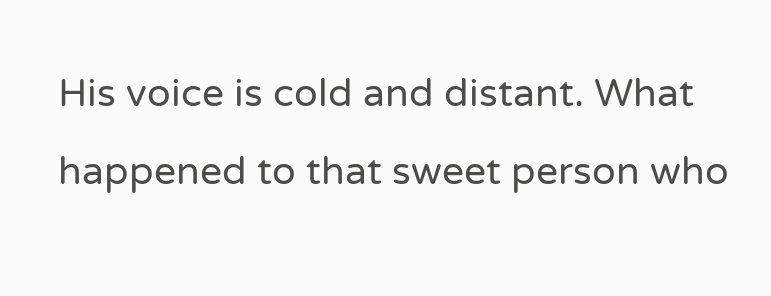His voice is cold and distant. What happened to that sweet person who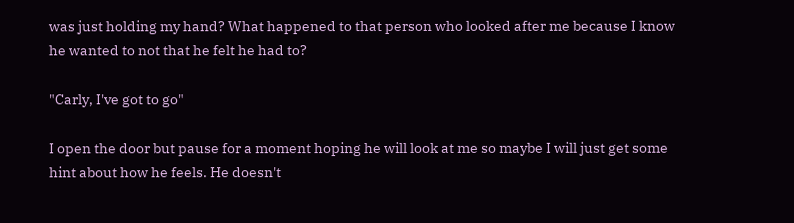was just holding my hand? What happened to that person who looked after me because I know he wanted to not that he felt he had to?

"Carly, I've got to go"

I open the door but pause for a moment hoping he will look at me so maybe I will just get some hint about how he feels. He doesn't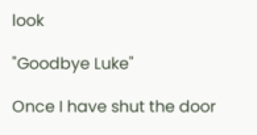look

"Goodbye Luke"

Once I have shut the door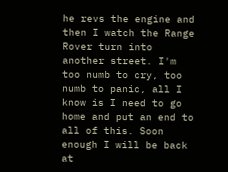he revs the engine and then I watch the Range Rover turn into another street. I'm too numb to cry, too numb to panic, all I know is I need to go home and put an end to all of this. Soon enough I will be back at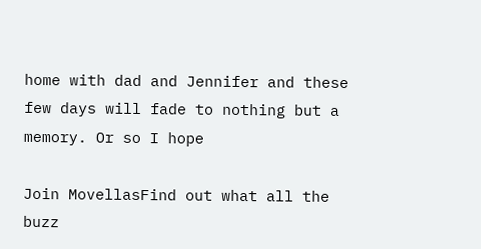home with dad and Jennifer and these few days will fade to nothing but a memory. Or so I hope

Join MovellasFind out what all the buzz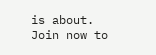is about. Join now to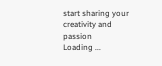start sharing your creativity and passion
Loading ...